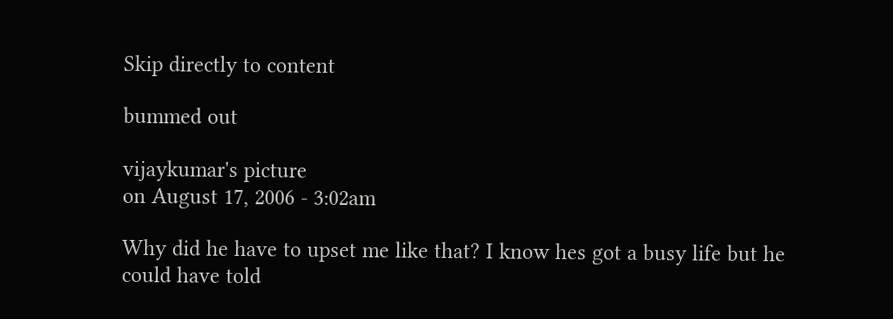Skip directly to content

bummed out

vijaykumar's picture
on August 17, 2006 - 3:02am

Why did he have to upset me like that? I know hes got a busy life but he could have told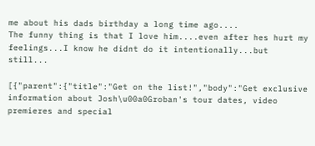me about his dads birthday a long time ago....
The funny thing is that I love him....even after hes hurt my feelings...I know he didnt do it intentionally...but still...

[{"parent":{"title":"Get on the list!","body":"Get exclusive information about Josh\u00a0Groban's tour dates, video premieres and special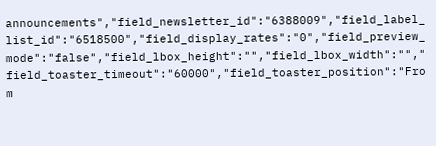announcements","field_newsletter_id":"6388009","field_label_list_id":"6518500","field_display_rates":"0","field_preview_mode":"false","field_lbox_height":"","field_lbox_width":"","field_toaster_timeout":"60000","field_toaster_position":"From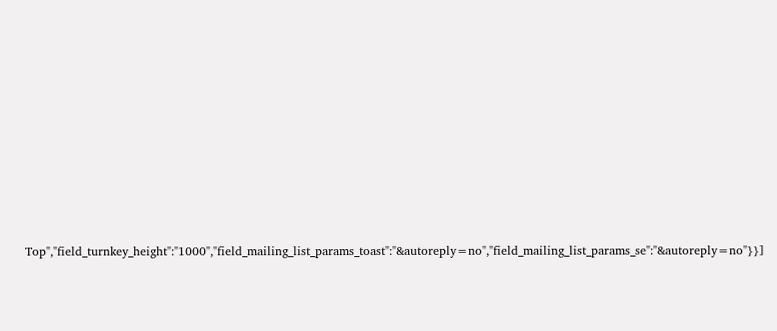Top","field_turnkey_height":"1000","field_mailing_list_params_toast":"&autoreply=no","field_mailing_list_params_se":"&autoreply=no"}}]